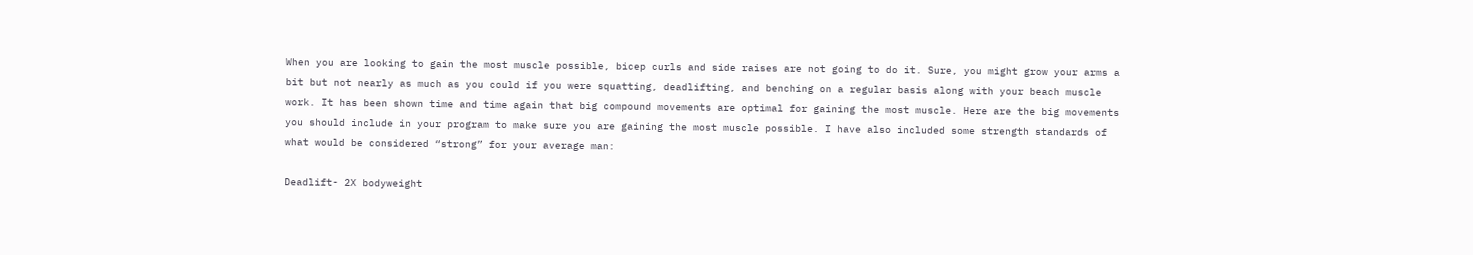When you are looking to gain the most muscle possible, bicep curls and side raises are not going to do it. Sure, you might grow your arms a bit but not nearly as much as you could if you were squatting, deadlifting, and benching on a regular basis along with your beach muscle work. It has been shown time and time again that big compound movements are optimal for gaining the most muscle. Here are the big movements you should include in your program to make sure you are gaining the most muscle possible. I have also included some strength standards of what would be considered “strong” for your average man:

Deadlift- 2X bodyweight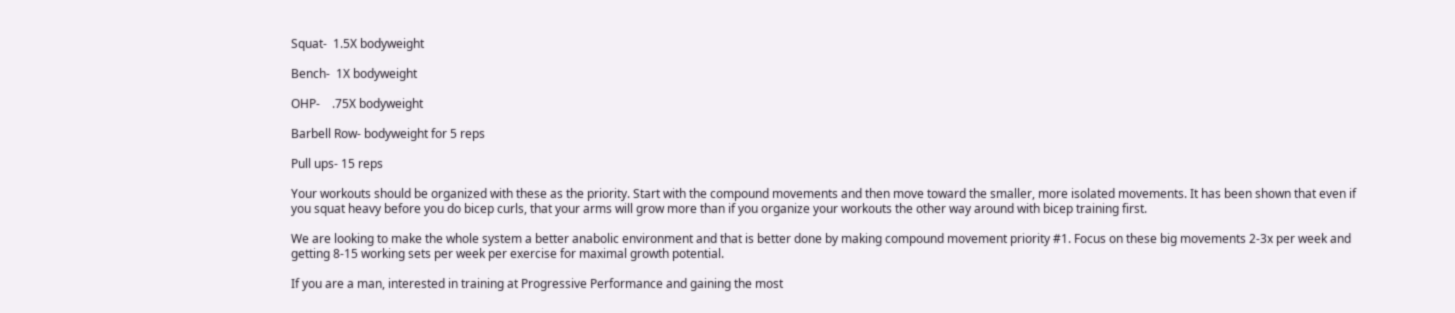Squat-  1.5X bodyweight

Bench-  1X bodyweight

OHP-    .75X bodyweight

Barbell Row- bodyweight for 5 reps

Pull ups- 15 reps

Your workouts should be organized with these as the priority. Start with the compound movements and then move toward the smaller, more isolated movements. It has been shown that even if you squat heavy before you do bicep curls, that your arms will grow more than if you organize your workouts the other way around with bicep training first.

We are looking to make the whole system a better anabolic environment and that is better done by making compound movement priority #1. Focus on these big movements 2-3x per week and getting 8-15 working sets per week per exercise for maximal growth potential.

If you are a man, interested in training at Progressive Performance and gaining the most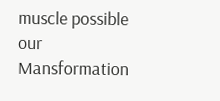muscle possible our Mansformation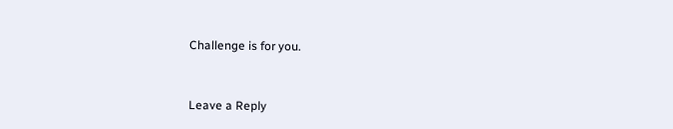Challenge is for you.


Leave a Reply